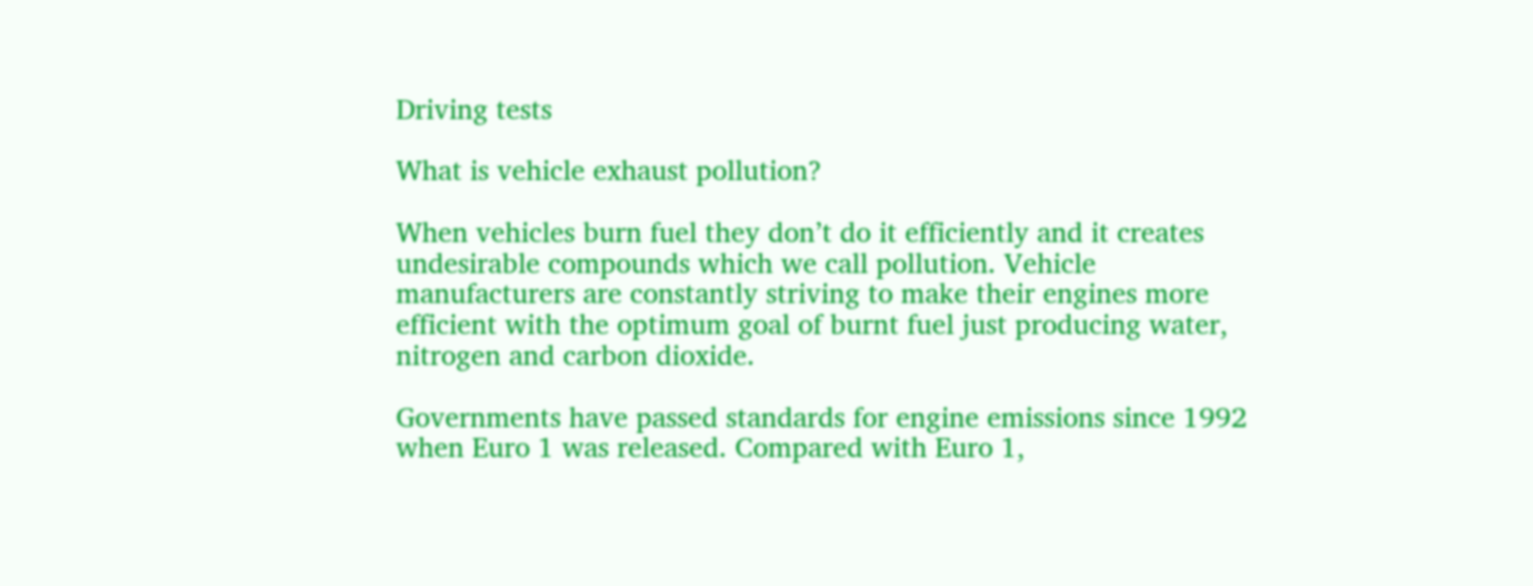Driving tests

What is vehicle exhaust pollution?

When vehicles burn fuel they don’t do it efficiently and it creates undesirable compounds which we call pollution. Vehicle manufacturers are constantly striving to make their engines more efficient with the optimum goal of burnt fuel just producing water, nitrogen and carbon dioxide.

Governments have passed standards for engine emissions since 1992 when Euro 1 was released. Compared with Euro 1,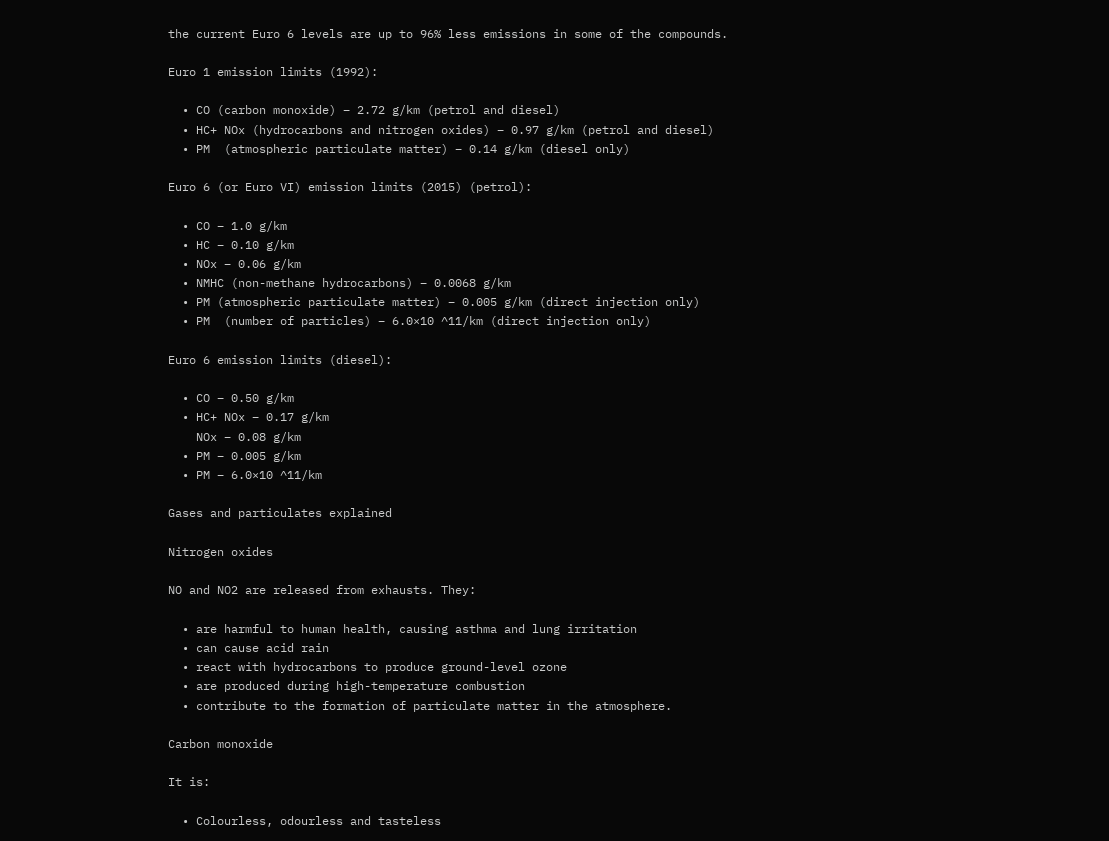the current Euro 6 levels are up to 96% less emissions in some of the compounds.

Euro 1 emission limits (1992):

  • CO (carbon monoxide) – 2.72 g/km (petrol and diesel)
  • HC+ NOx (hydrocarbons and nitrogen oxides) – 0.97 g/km (petrol and diesel)
  • PM  (atmospheric particulate matter) – 0.14 g/km (diesel only)

Euro 6 (or Euro VI) emission limits (2015) (petrol):

  • CO – 1.0 g/km
  • HC – 0.10 g/km
  • NOx – 0.06 g/km
  • NMHC (non-methane hydrocarbons) – 0.0068 g/km
  • PM (atmospheric particulate matter) – 0.005 g/km (direct injection only)
  • PM  (number of particles) – 6.0×10 ^11/km (direct injection only)

Euro 6 emission limits (diesel):

  • CO – 0.50 g/km
  • HC+ NOx – 0.17 g/km
    NOx – 0.08 g/km
  • PM – 0.005 g/km
  • PM – 6.0×10 ^11/km

Gases and particulates explained

Nitrogen oxides

NO and NO2 are released from exhausts. They:

  • are harmful to human health, causing asthma and lung irritation
  • can cause acid rain
  • react with hydrocarbons to produce ground-level ozone
  • are produced during high-temperature combustion
  • contribute to the formation of particulate matter in the atmosphere.

Carbon monoxide

It is:

  • Colourless, odourless and tasteless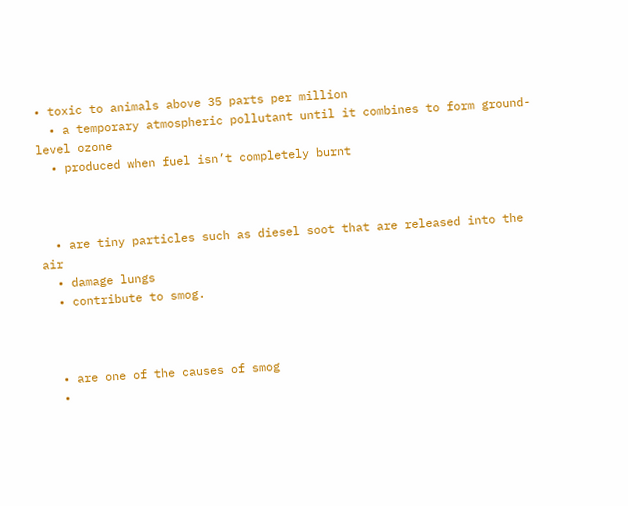• toxic to animals above 35 parts per million
  • a temporary atmospheric pollutant until it combines to form ground-level ozone
  • produced when fuel isn’t completely burnt



  • are tiny particles such as diesel soot that are released into the air
  • damage lungs
  • contribute to smog.



  • are one of the causes of smog
  •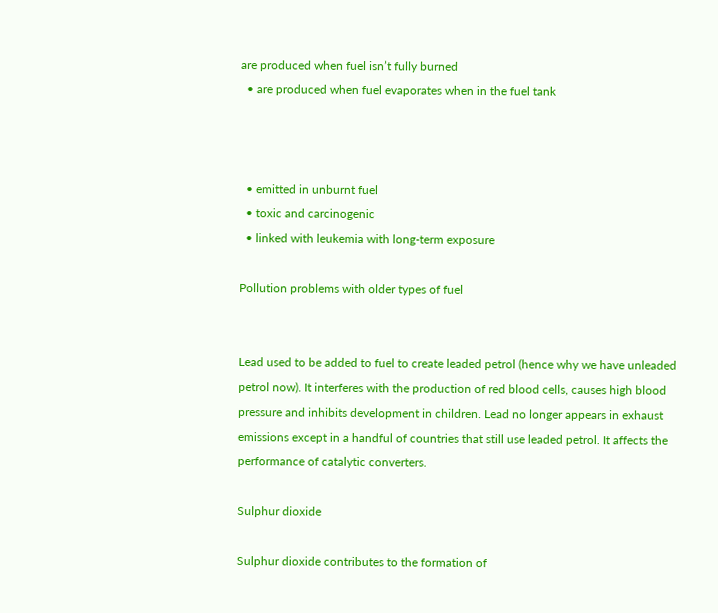are produced when fuel isn’t fully burned
  • are produced when fuel evaporates when in the fuel tank



  • emitted in unburnt fuel
  • toxic and carcinogenic
  • linked with leukemia with long-term exposure

Pollution problems with older types of fuel


Lead used to be added to fuel to create leaded petrol (hence why we have unleaded petrol now). It interferes with the production of red blood cells, causes high blood pressure and inhibits development in children. Lead no longer appears in exhaust emissions except in a handful of countries that still use leaded petrol. It affects the performance of catalytic converters.

Sulphur dioxide

Sulphur dioxide contributes to the formation of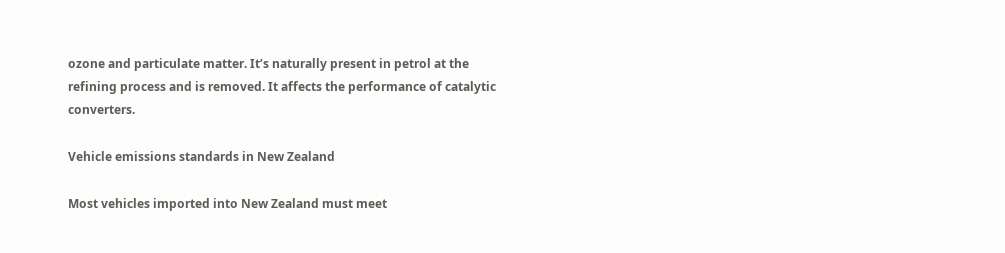ozone and particulate matter. It’s naturally present in petrol at the refining process and is removed. It affects the performance of catalytic converters.

Vehicle emissions standards in New Zealand

Most vehicles imported into New Zealand must meet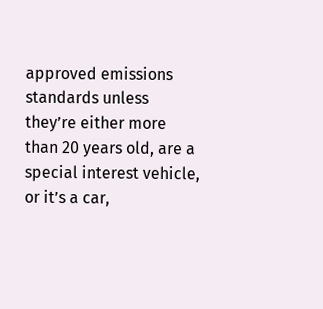approved emissions standards unless they’re either more than 20 years old, are a special interest vehicle, or it’s a car,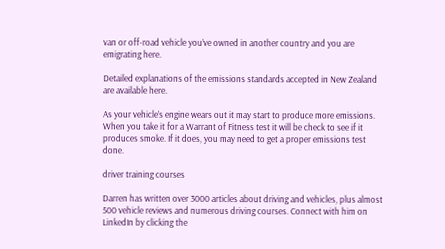van or off-road vehicle you’ve owned in another country and you are emigrating here.

Detailed explanations of the emissions standards accepted in New Zealand are available here.

As your vehicle’s engine wears out it may start to produce more emissions. When you take it for a Warrant of Fitness test it will be check to see if it produces smoke. If it does, you may need to get a proper emissions test done.

driver training courses

Darren has written over 3000 articles about driving and vehicles, plus almost 500 vehicle reviews and numerous driving courses. Connect with him on LinkedIn by clicking the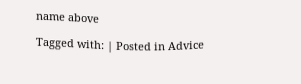name above

Tagged with: | Posted in Advice